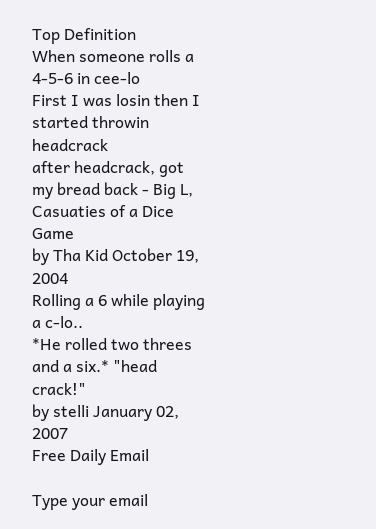Top Definition
When someone rolls a 4-5-6 in cee-lo
First I was losin then I started throwin headcrack
after headcrack, got my bread back - Big L, Casuaties of a Dice Game
by Tha Kid October 19, 2004
Rolling a 6 while playing a c-lo..
*He rolled two threes and a six.* "head crack!"
by stelli January 02, 2007
Free Daily Email

Type your email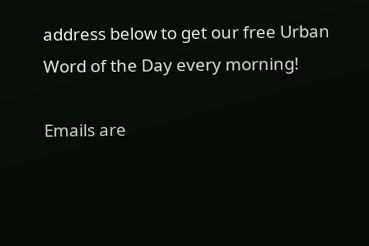address below to get our free Urban Word of the Day every morning!

Emails are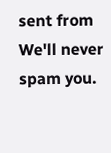sent from We'll never spam you.